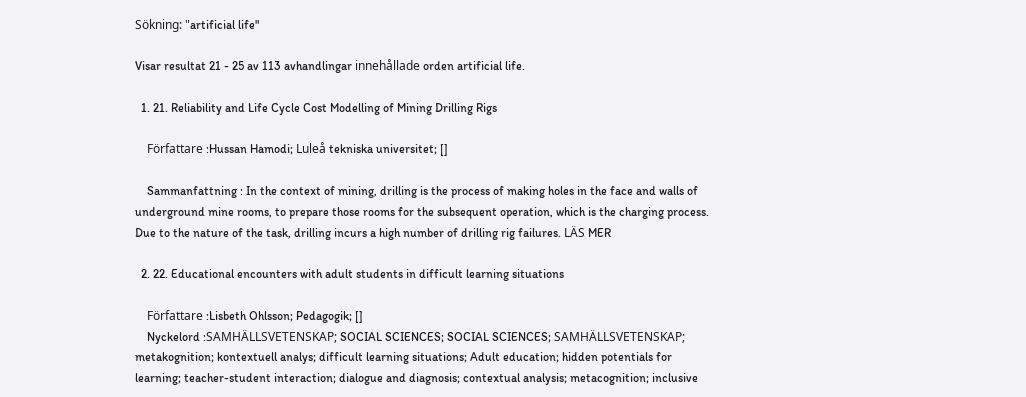Sökning: "artificial life"

Visar resultat 21 - 25 av 113 avhandlingar innehållade orden artificial life.

  1. 21. Reliability and Life Cycle Cost Modelling of Mining Drilling Rigs

    Författare :Hussan Hamodi; Luleå tekniska universitet; []

    Sammanfattning : In the context of mining, drilling is the process of making holes in the face and walls of underground mine rooms, to prepare those rooms for the subsequent operation, which is the charging process. Due to the nature of the task, drilling incurs a high number of drilling rig failures. LÄS MER

  2. 22. Educational encounters with adult students in difficult learning situations

    Författare :Lisbeth Ohlsson; Pedagogik; []
    Nyckelord :SAMHÄLLSVETENSKAP; SOCIAL SCIENCES; SOCIAL SCIENCES; SAMHÄLLSVETENSKAP; metakognition; kontextuell analys; difficult learning situations; Adult education; hidden potentials for learning; teacher-student interaction; dialogue and diagnosis; contextual analysis; metacognition; inclusive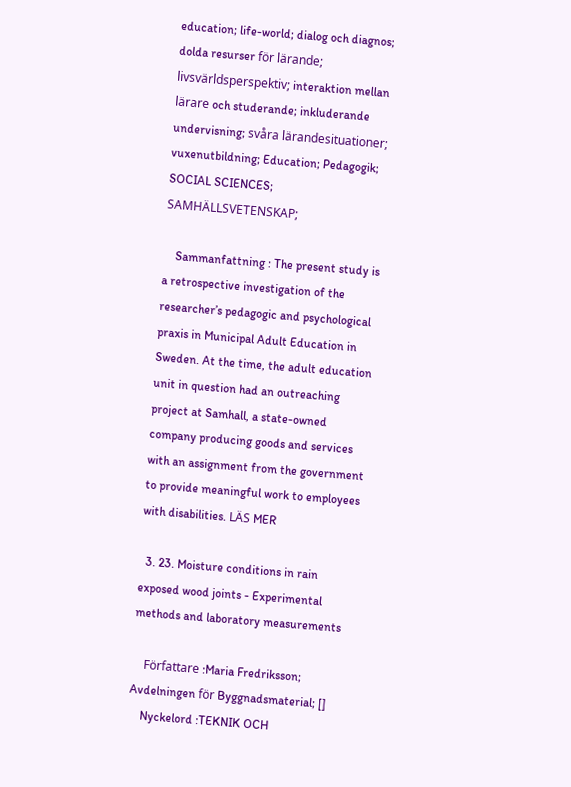education; life-world; dialog och diagnos; dolda resurser för lärande; livsvärldsperspektiv; interaktion mellan lärare och studerande; inkluderande undervisning; svåra lärandesituationer; vuxenutbildning; Education; Pedagogik; SOCIAL SCIENCES; SAMHÄLLSVETENSKAP;

    Sammanfattning : The present study is a retrospective investigation of the researcher’s pedagogic and psychological praxis in Municipal Adult Education in Sweden. At the time, the adult education unit in question had an outreaching project at Samhall, a state-owned company producing goods and services with an assignment from the government to provide meaningful work to employees with disabilities. LÄS MER

  3. 23. Moisture conditions in rain exposed wood joints - Experimental methods and laboratory measurements

    Författare :Maria Fredriksson; Avdelningen för Byggnadsmaterial; []
    Nyckelord :TEKNIK OCH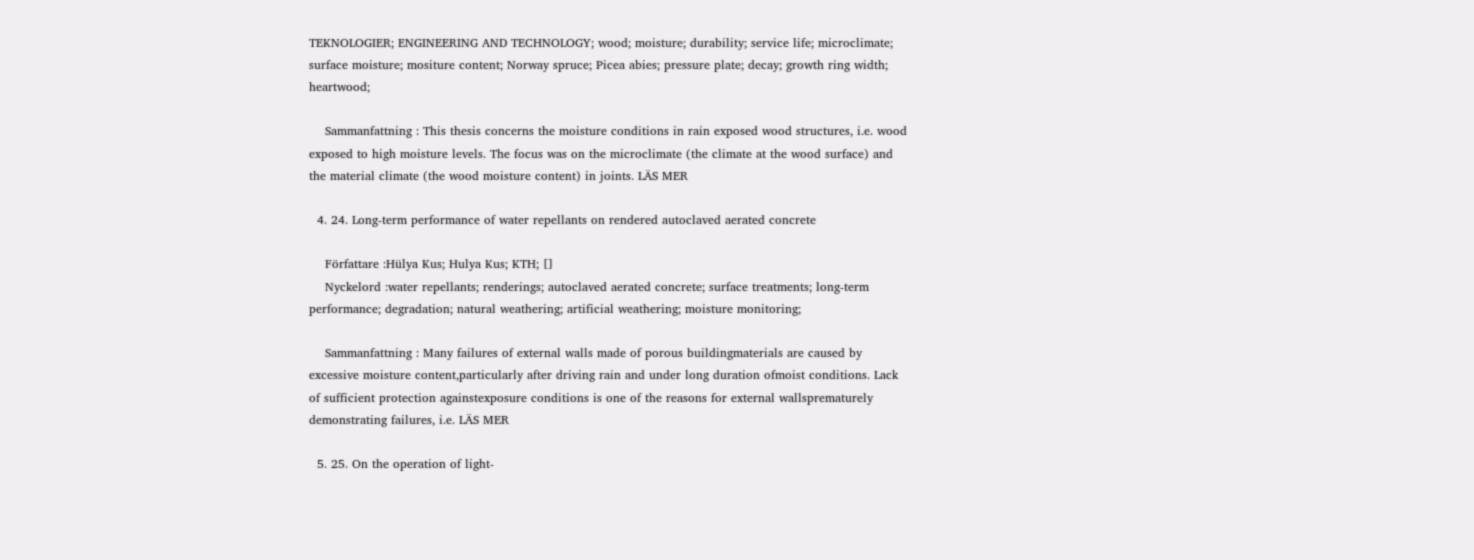TEKNOLOGIER; ENGINEERING AND TECHNOLOGY; wood; moisture; durability; service life; microclimate; surface moisture; mositure content; Norway spruce; Picea abies; pressure plate; decay; growth ring width; heartwood;

    Sammanfattning : This thesis concerns the moisture conditions in rain exposed wood structures, i.e. wood exposed to high moisture levels. The focus was on the microclimate (the climate at the wood surface) and the material climate (the wood moisture content) in joints. LÄS MER

  4. 24. Long-term performance of water repellants on rendered autoclaved aerated concrete

    Författare :Hülya Kus; Hulya Kus; KTH; []
    Nyckelord :water repellants; renderings; autoclaved aerated concrete; surface treatments; long-term performance; degradation; natural weathering; artificial weathering; moisture monitoring;

    Sammanfattning : Many failures of external walls made of porous buildingmaterials are caused by excessive moisture content,particularly after driving rain and under long duration ofmoist conditions. Lack of sufficient protection againstexposure conditions is one of the reasons for external wallsprematurely demonstrating failures, i.e. LÄS MER

  5. 25. On the operation of light-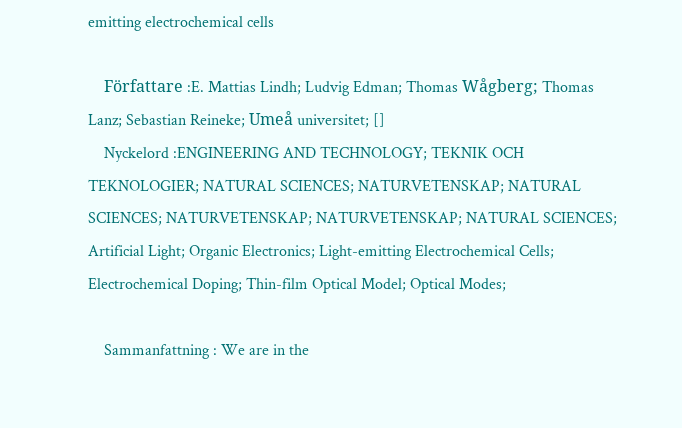emitting electrochemical cells

    Författare :E. Mattias Lindh; Ludvig Edman; Thomas Wågberg; Thomas Lanz; Sebastian Reineke; Umeå universitet; []
    Nyckelord :ENGINEERING AND TECHNOLOGY; TEKNIK OCH TEKNOLOGIER; NATURAL SCIENCES; NATURVETENSKAP; NATURAL SCIENCES; NATURVETENSKAP; NATURVETENSKAP; NATURAL SCIENCES; Artificial Light; Organic Electronics; Light-emitting Electrochemical Cells; Electrochemical Doping; Thin-film Optical Model; Optical Modes;

    Sammanfattning : We are in the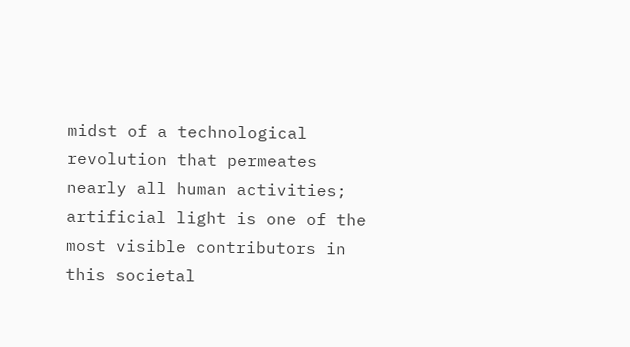midst of a technological revolution that permeates nearly all human activities; artificial light is one of the most visible contributors in this societal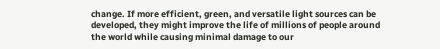change. If more efficient, green, and versatile light sources can be developed, they might improve the life of millions of people around the world while causing minimal damage to our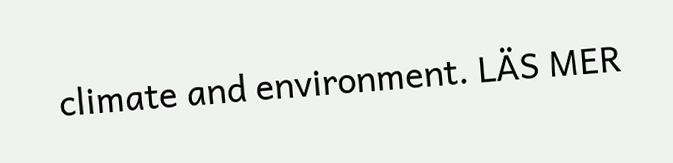climate and environment. LÄS MER